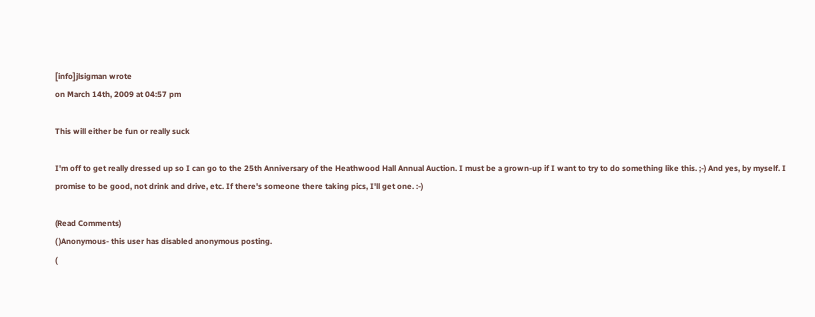[info]jlsigman wrote
on March 14th, 2009 at 04:57 pm

This will either be fun or really suck

I'm off to get really dressed up so I can go to the 25th Anniversary of the Heathwood Hall Annual Auction. I must be a grown-up if I want to try to do something like this. ;-) And yes, by myself. I promise to be good, not drink and drive, etc. If there's someone there taking pics, I'll get one. :-)

(Read Comments)
( )Anonymous- this user has disabled anonymous posting.
(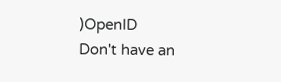)OpenID
Don't have an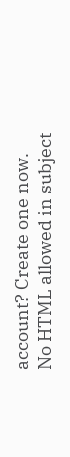account? Create one now.
No HTML allowed in subject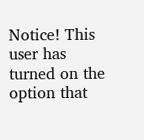Notice! This user has turned on the option that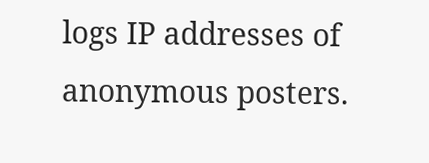logs IP addresses of anonymous posters.